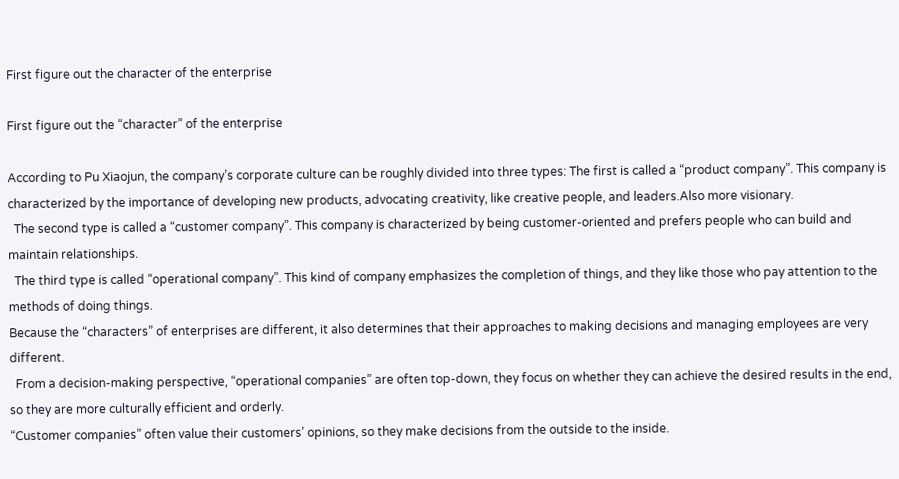First figure out the character of the enterprise

First figure out the “character” of the enterprise

According to Pu Xiaojun, the company’s corporate culture can be roughly divided into three types: The first is called a “product company”. This company is characterized by the importance of developing new products, advocating creativity, like creative people, and leaders.Also more visionary.
  The second type is called a “customer company”. This company is characterized by being customer-oriented and prefers people who can build and maintain relationships.
  The third type is called “operational company”. This kind of company emphasizes the completion of things, and they like those who pay attention to the methods of doing things.
Because the “characters” of enterprises are different, it also determines that their approaches to making decisions and managing employees are very different.
  From a decision-making perspective, “operational companies” are often top-down, they focus on whether they can achieve the desired results in the end, so they are more culturally efficient and orderly.
“Customer companies” often value their customers’ opinions, so they make decisions from the outside to the inside.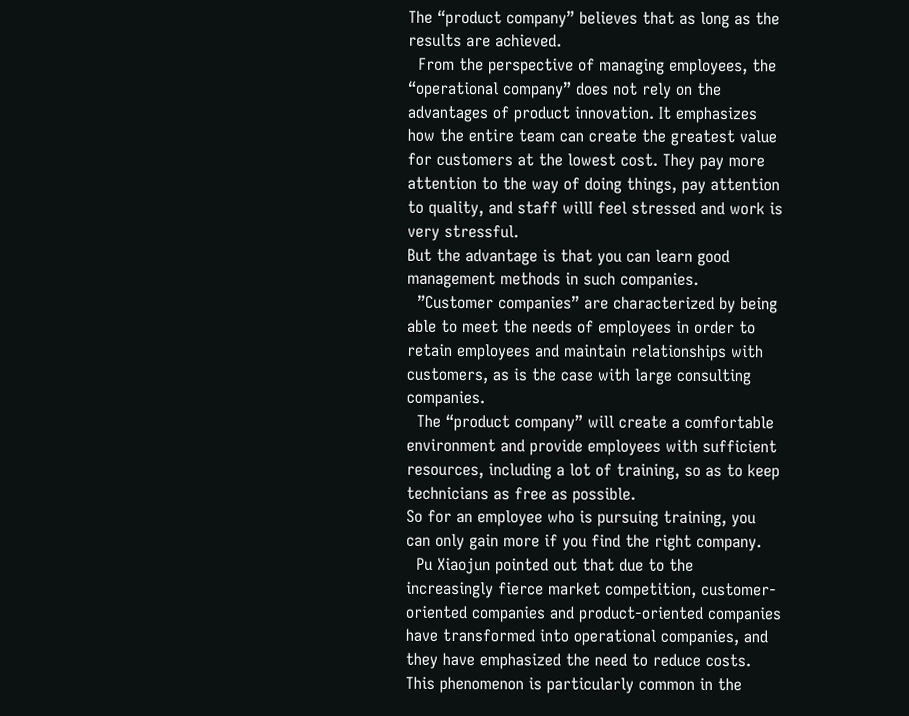The “product company” believes that as long as the results are achieved.
  From the perspective of managing employees, the “operational company” does not rely on the advantages of product innovation. It emphasizes how the entire team can create the greatest value for customers at the lowest cost. They pay more attention to the way of doing things, pay attention to quality, and staff willI feel stressed and work is very stressful.
But the advantage is that you can learn good management methods in such companies.
  ”Customer companies” are characterized by being able to meet the needs of employees in order to retain employees and maintain relationships with customers, as is the case with large consulting companies.
  The “product company” will create a comfortable environment and provide employees with sufficient resources, including a lot of training, so as to keep technicians as free as possible.
So for an employee who is pursuing training, you can only gain more if you find the right company.
  Pu Xiaojun pointed out that due to the increasingly fierce market competition, customer-oriented companies and product-oriented companies have transformed into operational companies, and they have emphasized the need to reduce costs. This phenomenon is particularly common in the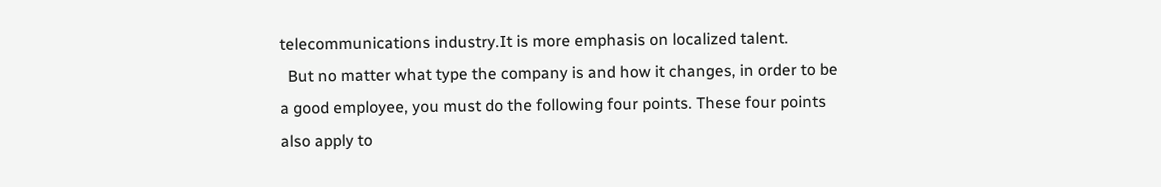telecommunications industry.It is more emphasis on localized talent.
  But no matter what type the company is and how it changes, in order to be a good employee, you must do the following four points. These four points also apply to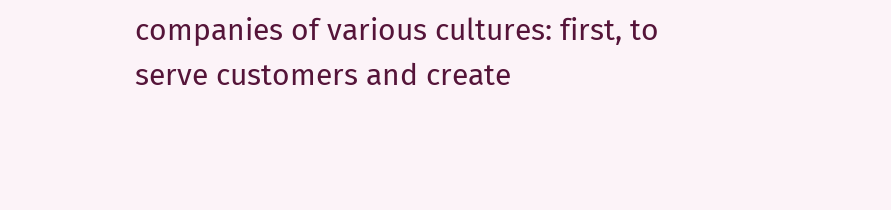companies of various cultures: first, to serve customers and create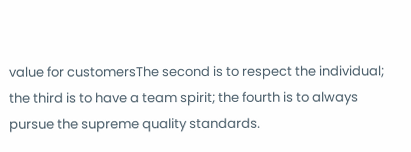value for customersThe second is to respect the individual; the third is to have a team spirit; the fourth is to always pursue the supreme quality standards.